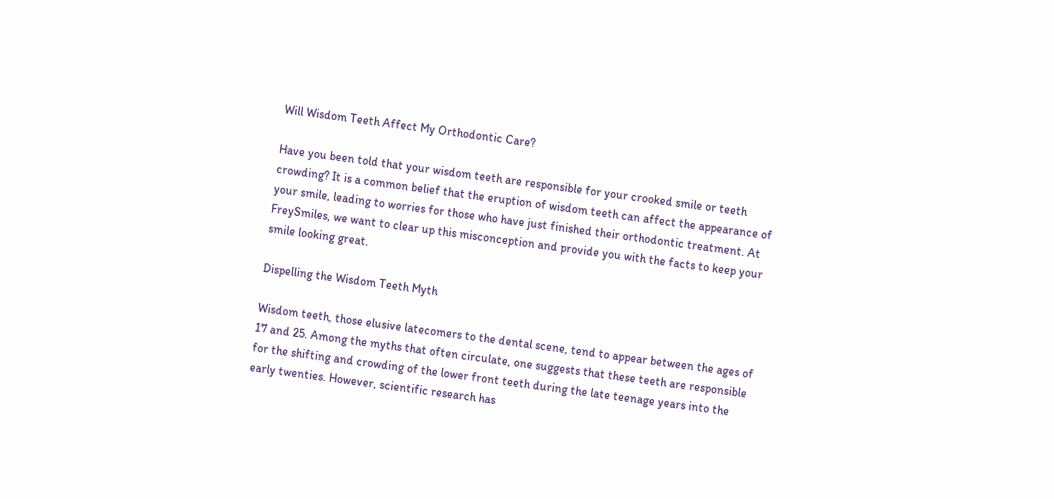Will Wisdom Teeth Affect My Orthodontic Care?

Have you been told that your wisdom teeth are responsible for your crooked smile or teeth crowding? It is a common belief that the eruption of wisdom teeth can affect the appearance of your smile, leading to worries for those who have just finished their orthodontic treatment. At FreySmiles, we want to clear up this misconception and provide you with the facts to keep your smile looking great.

Dispelling the Wisdom Teeth Myth

Wisdom teeth, those elusive latecomers to the dental scene, tend to appear between the ages of 17 and 25. Among the myths that often circulate, one suggests that these teeth are responsible for the shifting and crowding of the lower front teeth during the late teenage years into the early twenties. However, scientific research has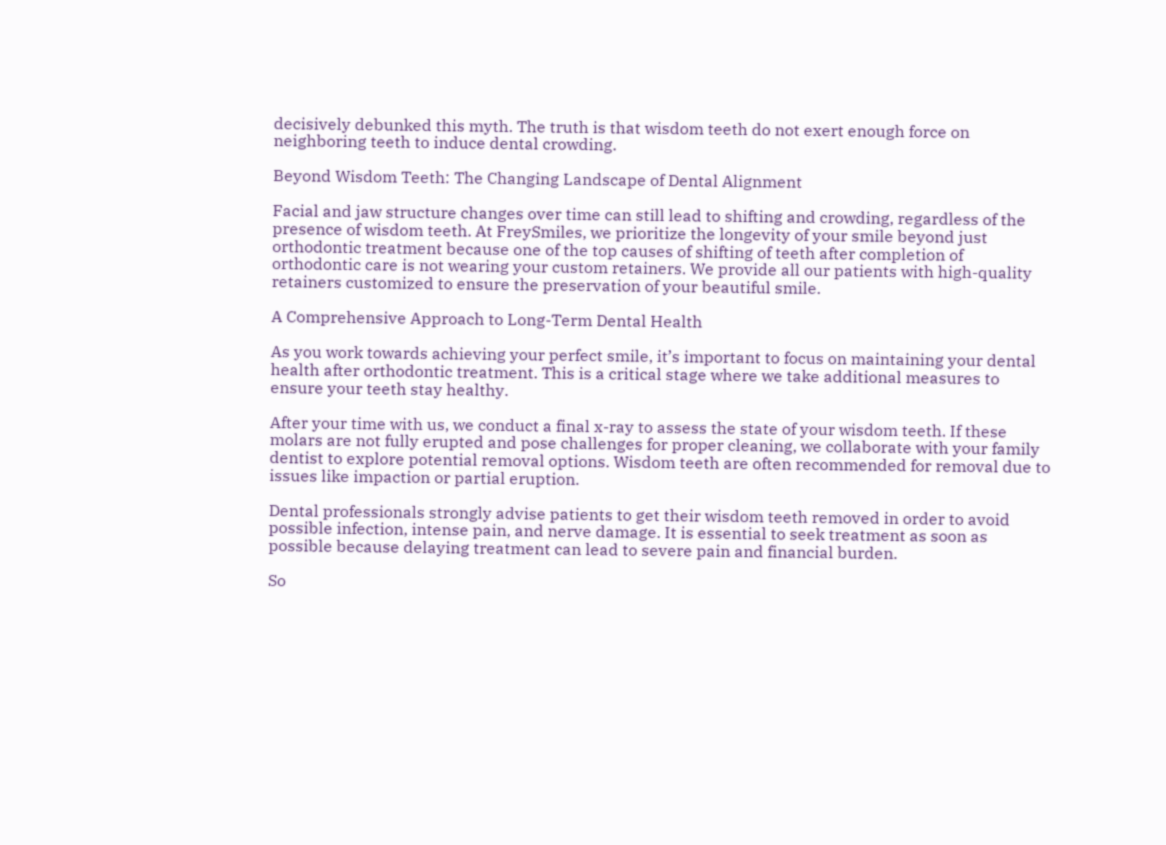decisively debunked this myth. The truth is that wisdom teeth do not exert enough force on neighboring teeth to induce dental crowding.

Beyond Wisdom Teeth: The Changing Landscape of Dental Alignment

Facial and jaw structure changes over time can still lead to shifting and crowding, regardless of the presence of wisdom teeth. At FreySmiles, we prioritize the longevity of your smile beyond just orthodontic treatment because one of the top causes of shifting of teeth after completion of orthodontic care is not wearing your custom retainers. We provide all our patients with high-quality retainers customized to ensure the preservation of your beautiful smile.

A Comprehensive Approach to Long-Term Dental Health

As you work towards achieving your perfect smile, it’s important to focus on maintaining your dental health after orthodontic treatment. This is a critical stage where we take additional measures to ensure your teeth stay healthy.

After your time with us, we conduct a final x-ray to assess the state of your wisdom teeth. If these molars are not fully erupted and pose challenges for proper cleaning, we collaborate with your family dentist to explore potential removal options. Wisdom teeth are often recommended for removal due to issues like impaction or partial eruption.

Dental professionals strongly advise patients to get their wisdom teeth removed in order to avoid possible infection, intense pain, and nerve damage. It is essential to seek treatment as soon as possible because delaying treatment can lead to severe pain and financial burden.

So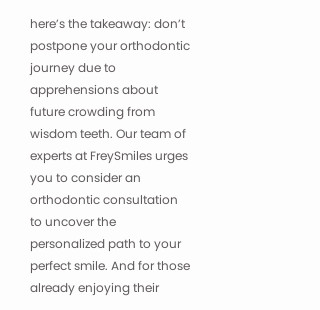here’s the takeaway: don’t postpone your orthodontic journey due to apprehensions about future crowding from wisdom teeth. Our team of experts at FreySmiles urges you to consider an orthodontic consultation to uncover the personalized path to your perfect smile. And for those already enjoying their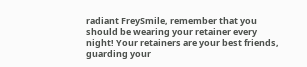radiant FreySmile, remember that you should be wearing your retainer every night! Your retainers are your best friends, guarding your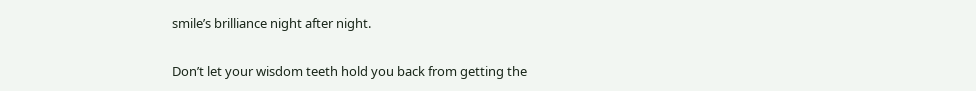smile’s brilliance night after night.

Don’t let your wisdom teeth hold you back from getting the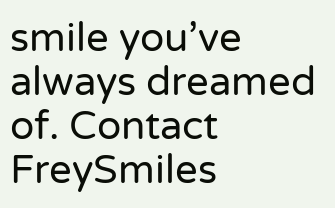smile you’ve always dreamed of. Contact FreySmiles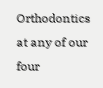Orthodontics at any of our four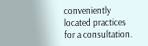conveniently located practices for a consultation.